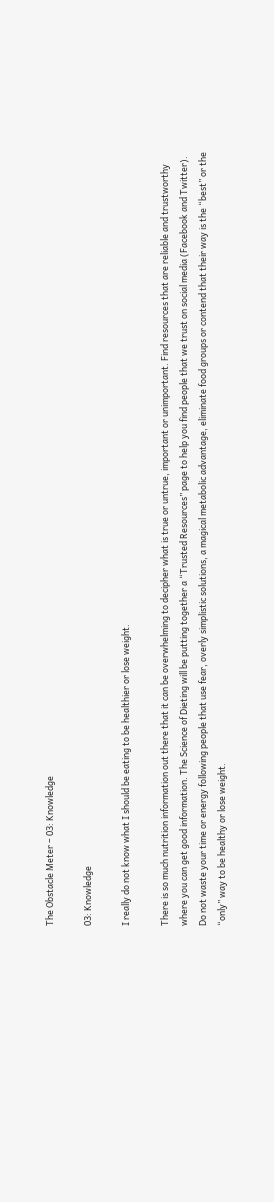The Obstacle Meter – 03: Knowledge

03: Knowledge

I really do not know what I should be eating to be healthier or lose weight.

There is so much nutrition information out there that it can be overwhelming to decipher what is true or untrue, important or unimportant. Find resources that are reliable and trustworthy where you can get good information. The Science of Dieting will be putting together a “Trusted Resources” page to help you find people that we trust on social media (Facebook and Twitter).  Do not waste your time or energy following people that use fear, overly simplistic solutions, a magical metabolic advantage, eliminate food groups or contend that their way is the “best” or the “only” way to be healthy or lose weight.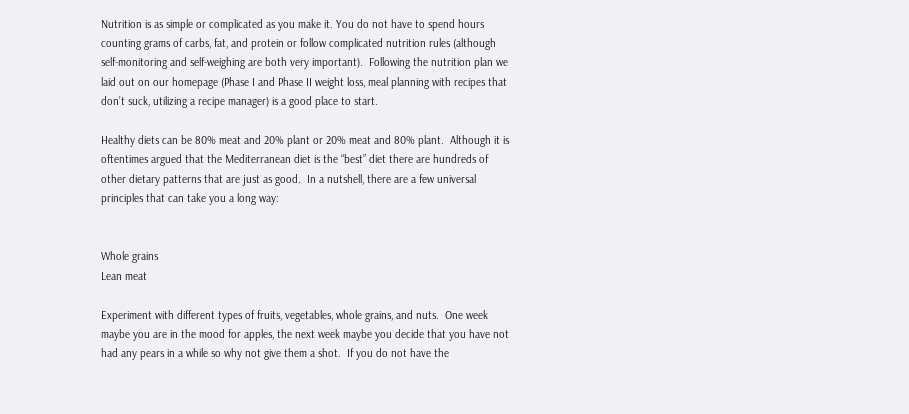Nutrition is as simple or complicated as you make it. You do not have to spend hours counting grams of carbs, fat, and protein or follow complicated nutrition rules (although self-monitoring and self-weighing are both very important).  Following the nutrition plan we laid out on our homepage (Phase I and Phase II weight loss, meal planning with recipes that don’t suck, utilizing a recipe manager) is a good place to start.

Healthy diets can be 80% meat and 20% plant or 20% meat and 80% plant.  Although it is oftentimes argued that the Mediterranean diet is the “best” diet there are hundreds of other dietary patterns that are just as good.  In a nutshell, there are a few universal principles that can take you a long way:


Whole grains
Lean meat

Experiment with different types of fruits, vegetables, whole grains, and nuts.  One week maybe you are in the mood for apples, the next week maybe you decide that you have not had any pears in a while so why not give them a shot.  If you do not have the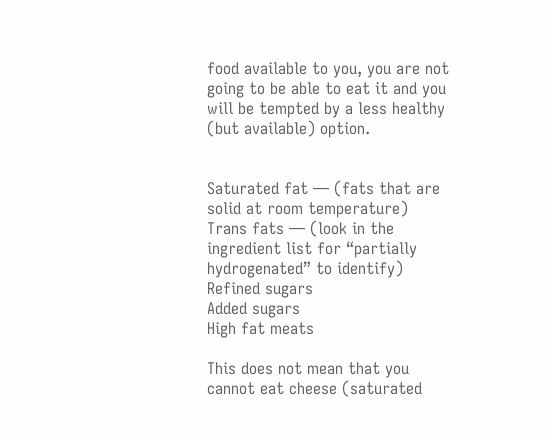food available to you, you are not going to be able to eat it and you will be tempted by a less healthy (but available) option.


Saturated fat — (fats that are solid at room temperature)
Trans fats — (look in the ingredient list for “partially hydrogenated” to identify)
Refined sugars
Added sugars
High fat meats

This does not mean that you cannot eat cheese (saturated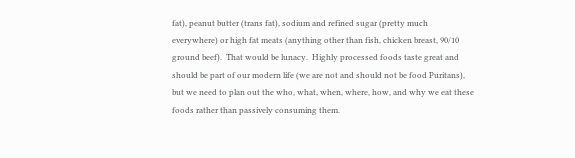fat), peanut butter (trans fat), sodium and refined sugar (pretty much everywhere) or high fat meats (anything other than fish, chicken breast, 90/10 ground beef).  That would be lunacy.  Highly processed foods taste great and should be part of our modern life (we are not and should not be food Puritans), but we need to plan out the who, what, when, where, how, and why we eat these foods rather than passively consuming them.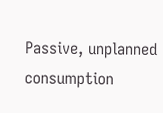Passive, unplanned consumption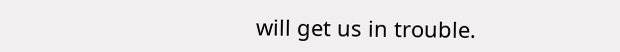will get us in trouble.